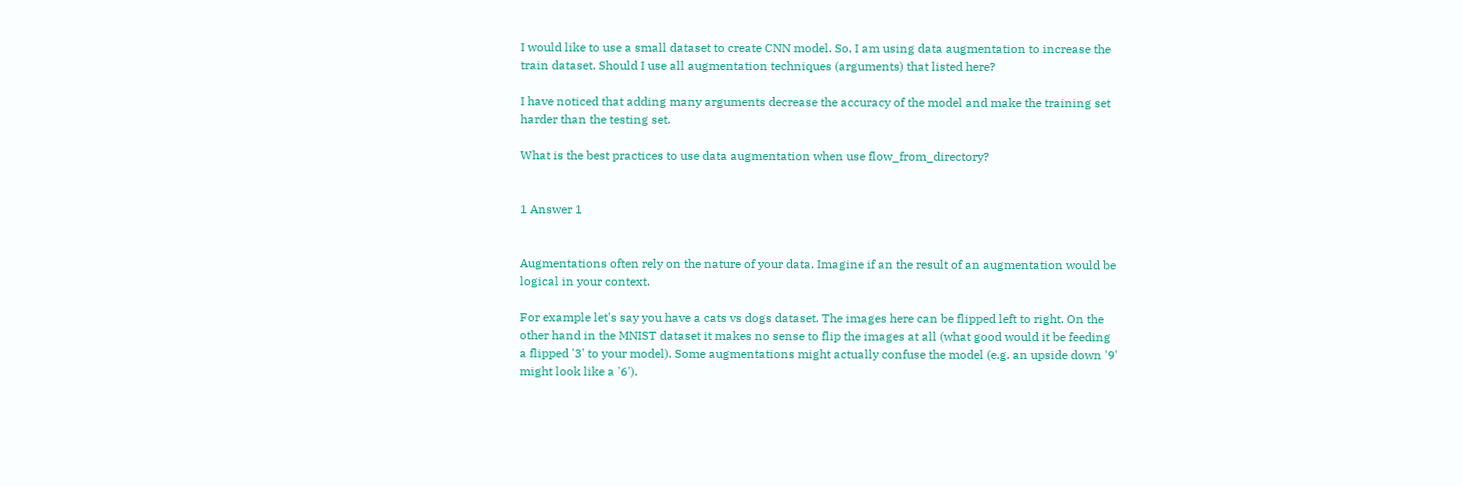I would like to use a small dataset to create CNN model. So, I am using data augmentation to increase the train dataset. Should I use all augmentation techniques (arguments) that listed here?

I have noticed that adding many arguments decrease the accuracy of the model and make the training set harder than the testing set.

What is the best practices to use data augmentation when use flow_from_directory?


1 Answer 1


Augmentations often rely on the nature of your data. Imagine if an the result of an augmentation would be logical in your context.

For example let's say you have a cats vs dogs dataset. The images here can be flipped left to right. On the other hand in the MNIST dataset it makes no sense to flip the images at all (what good would it be feeding a flipped '3' to your model). Some augmentations might actually confuse the model (e.g. an upside down '9' might look like a '6').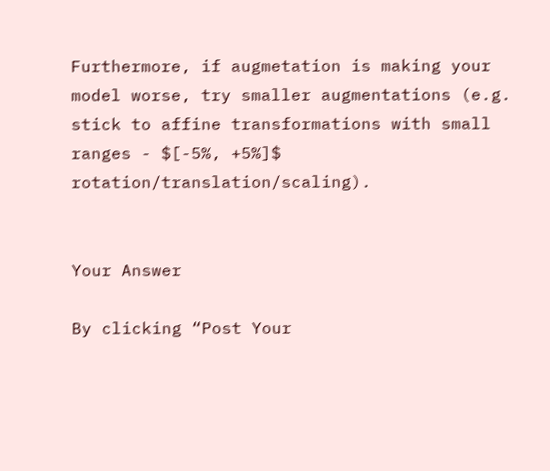Furthermore, if augmetation is making your model worse, try smaller augmentations (e.g. stick to affine transformations with small ranges - $[-5%, +5%]$ rotation/translation/scaling).


Your Answer

By clicking “Post Your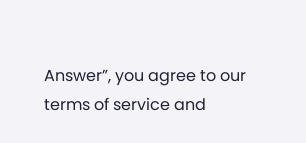Answer”, you agree to our terms of service and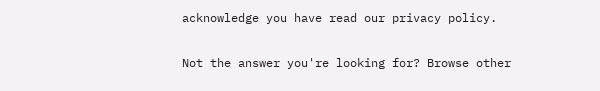acknowledge you have read our privacy policy.

Not the answer you're looking for? Browse other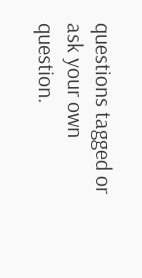questions tagged or ask your own question.